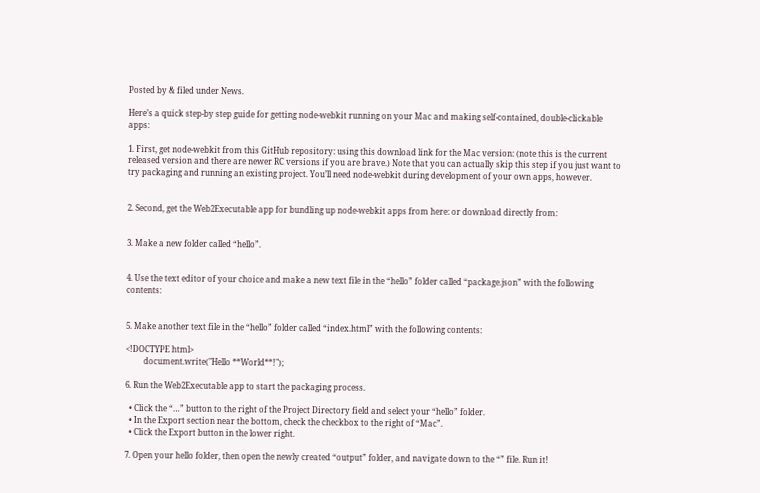Posted by & filed under News.

Here’s a quick step-by step guide for getting node-webkit running on your Mac and making self-contained, double-clickable apps:

1. First, get node-webkit from this GitHub repository: using this download link for the Mac version: (note this is the current released version and there are newer RC versions if you are brave.) Note that you can actually skip this step if you just want to try packaging and running an existing project. You’ll need node-webkit during development of your own apps, however.


2. Second, get the Web2Executable app for bundling up node-webkit apps from here: or download directly from:


3. Make a new folder called “hello”.


4. Use the text editor of your choice and make a new text file in the “hello” folder called “package.json” with the following contents:


5. Make another text file in the “hello” folder called “index.html” with the following contents:

<!DOCTYPE html>
         document.write("Hello **World**!");

6. Run the Web2Executable app to start the packaging process.

  • Click the “…” button to the right of the Project Directory field and select your “hello” folder.
  • In the Export section near the bottom, check the checkbox to the right of “Mac”.
  • Click the Export button in the lower right.

7. Open your hello folder, then open the newly created “output” folder, and navigate down to the “” file. Run it!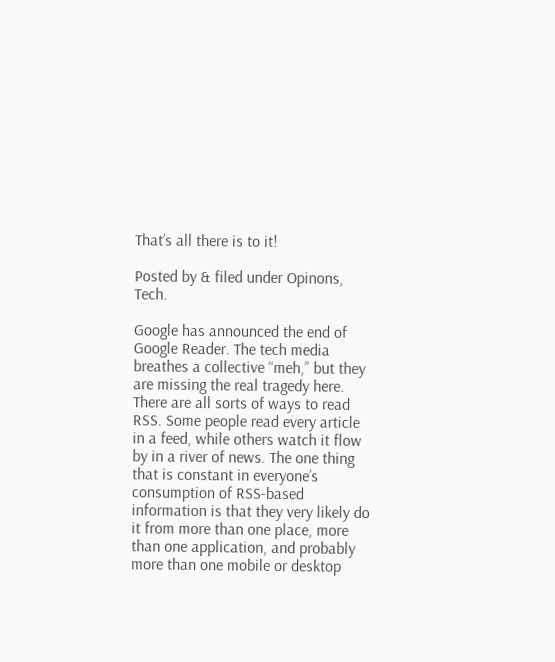That’s all there is to it!

Posted by & filed under Opinons, Tech.

Google has announced the end of Google Reader. The tech media breathes a collective “meh,” but they are missing the real tragedy here. There are all sorts of ways to read RSS. Some people read every article in a feed, while others watch it flow by in a river of news. The one thing that is constant in everyone’s consumption of RSS-based information is that they very likely do it from more than one place, more than one application, and probably more than one mobile or desktop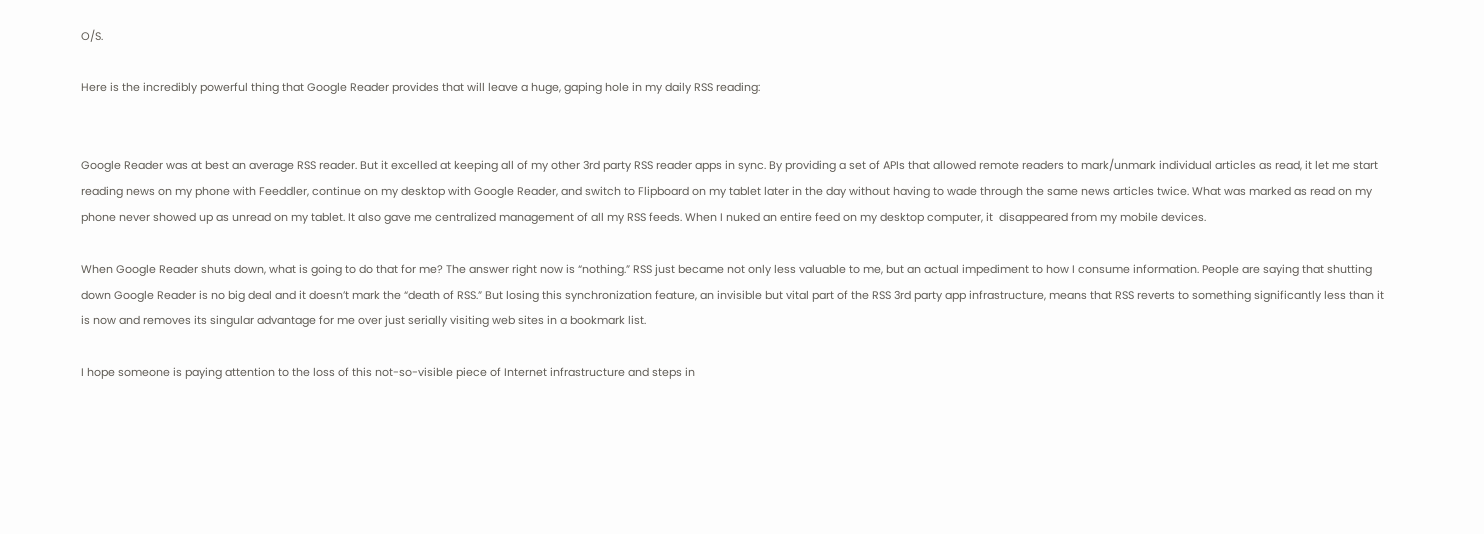O/S.

Here is the incredibly powerful thing that Google Reader provides that will leave a huge, gaping hole in my daily RSS reading:


Google Reader was at best an average RSS reader. But it excelled at keeping all of my other 3rd party RSS reader apps in sync. By providing a set of APIs that allowed remote readers to mark/unmark individual articles as read, it let me start reading news on my phone with Feeddler, continue on my desktop with Google Reader, and switch to Flipboard on my tablet later in the day without having to wade through the same news articles twice. What was marked as read on my phone never showed up as unread on my tablet. It also gave me centralized management of all my RSS feeds. When I nuked an entire feed on my desktop computer, it  disappeared from my mobile devices.

When Google Reader shuts down, what is going to do that for me? The answer right now is “nothing.” RSS just became not only less valuable to me, but an actual impediment to how I consume information. People are saying that shutting down Google Reader is no big deal and it doesn’t mark the “death of RSS.” But losing this synchronization feature, an invisible but vital part of the RSS 3rd party app infrastructure, means that RSS reverts to something significantly less than it is now and removes its singular advantage for me over just serially visiting web sites in a bookmark list.

I hope someone is paying attention to the loss of this not-so-visible piece of Internet infrastructure and steps in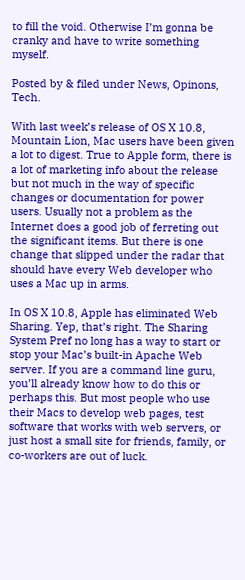to fill the void. Otherwise I’m gonna be cranky and have to write something myself.

Posted by & filed under News, Opinons, Tech.

With last week’s release of OS X 10.8, Mountain Lion, Mac users have been given a lot to digest. True to Apple form, there is a lot of marketing info about the release but not much in the way of specific changes or documentation for power users. Usually not a problem as the Internet does a good job of ferreting out the significant items. But there is one change that slipped under the radar that should have every Web developer who uses a Mac up in arms.

In OS X 10.8, Apple has eliminated Web Sharing. Yep, that’s right. The Sharing System Pref no long has a way to start or stop your Mac’s built-in Apache Web server. If you are a command line guru, you’ll already know how to do this or perhaps this. But most people who use their Macs to develop web pages, test software that works with web servers, or just host a small site for friends, family, or co-workers are out of luck.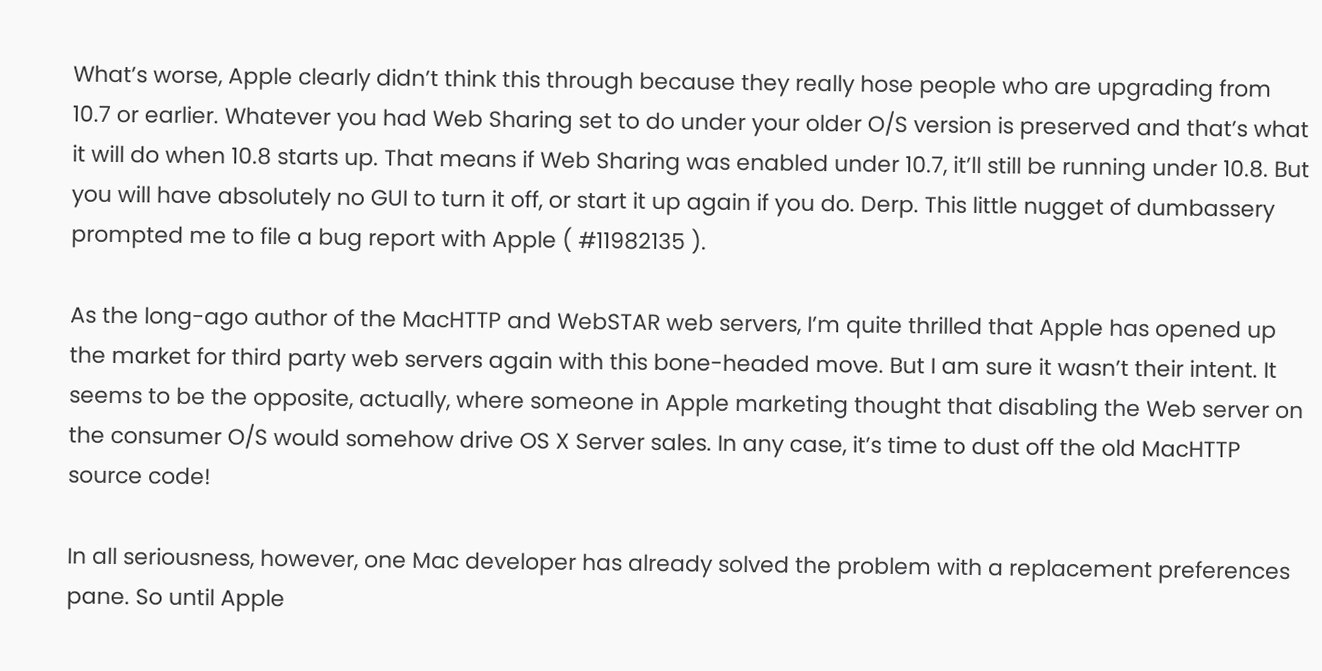What’s worse, Apple clearly didn’t think this through because they really hose people who are upgrading from 10.7 or earlier. Whatever you had Web Sharing set to do under your older O/S version is preserved and that’s what it will do when 10.8 starts up. That means if Web Sharing was enabled under 10.7, it’ll still be running under 10.8. But you will have absolutely no GUI to turn it off, or start it up again if you do. Derp. This little nugget of dumbassery prompted me to file a bug report with Apple ( #11982135 ).

As the long-ago author of the MacHTTP and WebSTAR web servers, I’m quite thrilled that Apple has opened up the market for third party web servers again with this bone-headed move. But I am sure it wasn’t their intent. It seems to be the opposite, actually, where someone in Apple marketing thought that disabling the Web server on the consumer O/S would somehow drive OS X Server sales. In any case, it’s time to dust off the old MacHTTP source code!

In all seriousness, however, one Mac developer has already solved the problem with a replacement preferences pane. So until Apple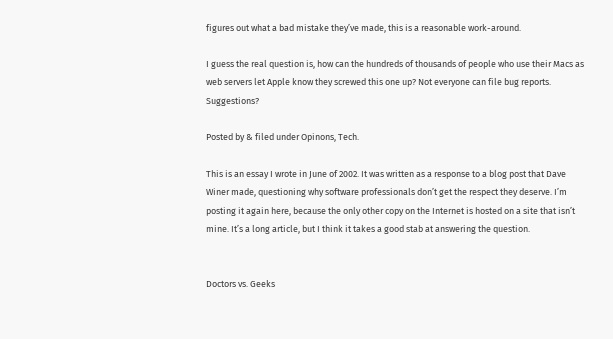figures out what a bad mistake they’ve made, this is a reasonable work-around.

I guess the real question is, how can the hundreds of thousands of people who use their Macs as web servers let Apple know they screwed this one up? Not everyone can file bug reports. Suggestions?

Posted by & filed under Opinons, Tech.

This is an essay I wrote in June of 2002. It was written as a response to a blog post that Dave Winer made, questioning why software professionals don’t get the respect they deserve. I’m posting it again here, because the only other copy on the Internet is hosted on a site that isn’t mine. It’s a long article, but I think it takes a good stab at answering the question.


Doctors vs. Geeks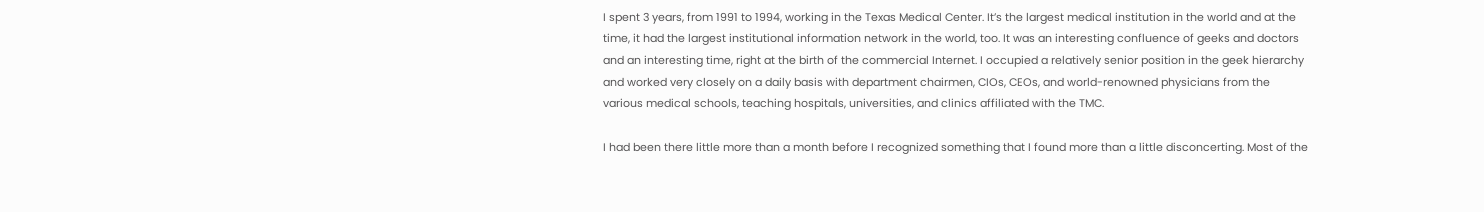I spent 3 years, from 1991 to 1994, working in the Texas Medical Center. It’s the largest medical institution in the world and at the time, it had the largest institutional information network in the world, too. It was an interesting confluence of geeks and doctors and an interesting time, right at the birth of the commercial Internet. I occupied a relatively senior position in the geek hierarchy and worked very closely on a daily basis with department chairmen, CIOs, CEOs, and world-renowned physicians from the various medical schools, teaching hospitals, universities, and clinics affiliated with the TMC.

I had been there little more than a month before I recognized something that I found more than a little disconcerting. Most of the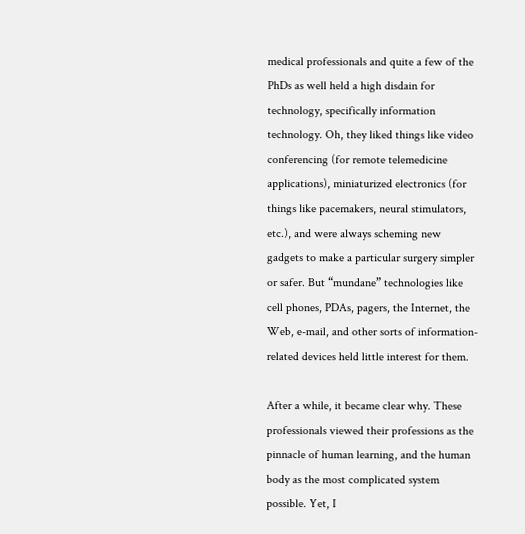medical professionals and quite a few of the PhDs as well held a high disdain for technology, specifically information technology. Oh, they liked things like video conferencing (for remote telemedicine applications), miniaturized electronics (for things like pacemakers, neural stimulators, etc.), and were always scheming new gadgets to make a particular surgery simpler or safer. But “mundane” technologies like cell phones, PDAs, pagers, the Internet, the Web, e-mail, and other sorts of information-related devices held little interest for them.

After a while, it became clear why. These professionals viewed their professions as the pinnacle of human learning, and the human body as the most complicated system possible. Yet, I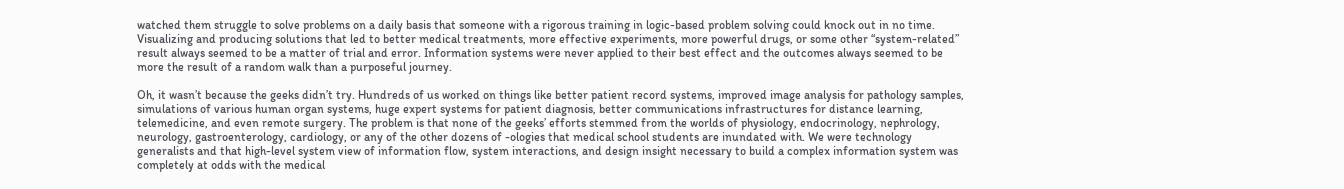watched them struggle to solve problems on a daily basis that someone with a rigorous training in logic-based problem solving could knock out in no time. Visualizing and producing solutions that led to better medical treatments, more effective experiments, more powerful drugs, or some other “system-related” result always seemed to be a matter of trial and error. Information systems were never applied to their best effect and the outcomes always seemed to be more the result of a random walk than a purposeful journey.

Oh, it wasn’t because the geeks didn’t try. Hundreds of us worked on things like better patient record systems, improved image analysis for pathology samples, simulations of various human organ systems, huge expert systems for patient diagnosis, better communications infrastructures for distance learning, telemedicine, and even remote surgery. The problem is that none of the geeks’ efforts stemmed from the worlds of physiology, endocrinology, nephrology, neurology, gastroenterology, cardiology, or any of the other dozens of -ologies that medical school students are inundated with. We were technology generalists and that high-level system view of information flow, system interactions, and design insight necessary to build a complex information system was completely at odds with the medical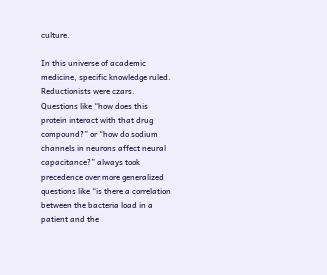culture.

In this universe of academic medicine, specific knowledge ruled. Reductionists were czars. Questions like “how does this protein interact with that drug compound?” or “how do sodium channels in neurons affect neural capacitance?” always took precedence over more generalized questions like “is there a correlation between the bacteria load in a patient and the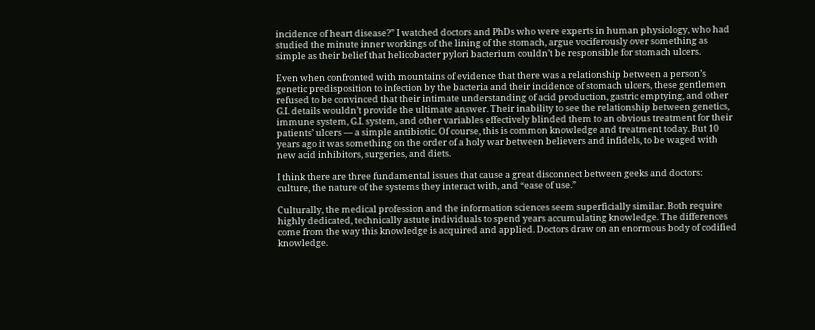incidence of heart disease?” I watched doctors and PhDs who were experts in human physiology, who had studied the minute inner workings of the lining of the stomach, argue vociferously over something as simple as their belief that helicobacter pylori bacterium couldn’t be responsible for stomach ulcers.

Even when confronted with mountains of evidence that there was a relationship between a person’s genetic predisposition to infection by the bacteria and their incidence of stomach ulcers, these gentlemen refused to be convinced that their intimate understanding of acid production, gastric emptying, and other G.I. details wouldn’t provide the ultimate answer. Their inability to see the relationship between genetics, immune system, G.I. system, and other variables effectively blinded them to an obvious treatment for their patients’ ulcers — a simple antibiotic. Of course, this is common knowledge and treatment today. But 10 years ago it was something on the order of a holy war between believers and infidels, to be waged with new acid inhibitors, surgeries, and diets.

I think there are three fundamental issues that cause a great disconnect between geeks and doctors: culture, the nature of the systems they interact with, and “ease of use.”

Culturally, the medical profession and the information sciences seem superficially similar. Both require highly dedicated, technically astute individuals to spend years accumulating knowledge. The differences come from the way this knowledge is acquired and applied. Doctors draw on an enormous body of codified knowledge.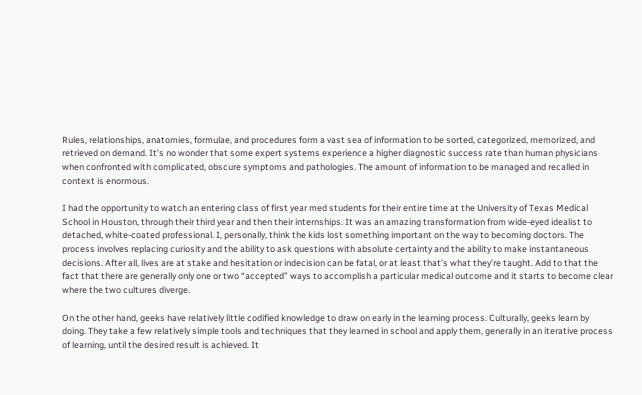Rules, relationships, anatomies, formulae, and procedures form a vast sea of information to be sorted, categorized, memorized, and retrieved on demand. It’s no wonder that some expert systems experience a higher diagnostic success rate than human physicians when confronted with complicated, obscure symptoms and pathologies. The amount of information to be managed and recalled in context is enormous.

I had the opportunity to watch an entering class of first year med students for their entire time at the University of Texas Medical School in Houston, through their third year and then their internships. It was an amazing transformation from wide-eyed idealist to detached, white-coated professional. I, personally, think the kids lost something important on the way to becoming doctors. The process involves replacing curiosity and the ability to ask questions with absolute certainty and the ability to make instantaneous decisions. After all, lives are at stake and hesitation or indecision can be fatal, or at least that’s what they’re taught. Add to that the fact that there are generally only one or two “accepted” ways to accomplish a particular medical outcome and it starts to become clear where the two cultures diverge.

On the other hand, geeks have relatively little codified knowledge to draw on early in the learning process. Culturally, geeks learn by doing. They take a few relatively simple tools and techniques that they learned in school and apply them, generally in an iterative process of learning, until the desired result is achieved. It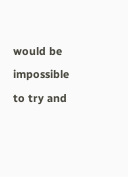would be impossible to try and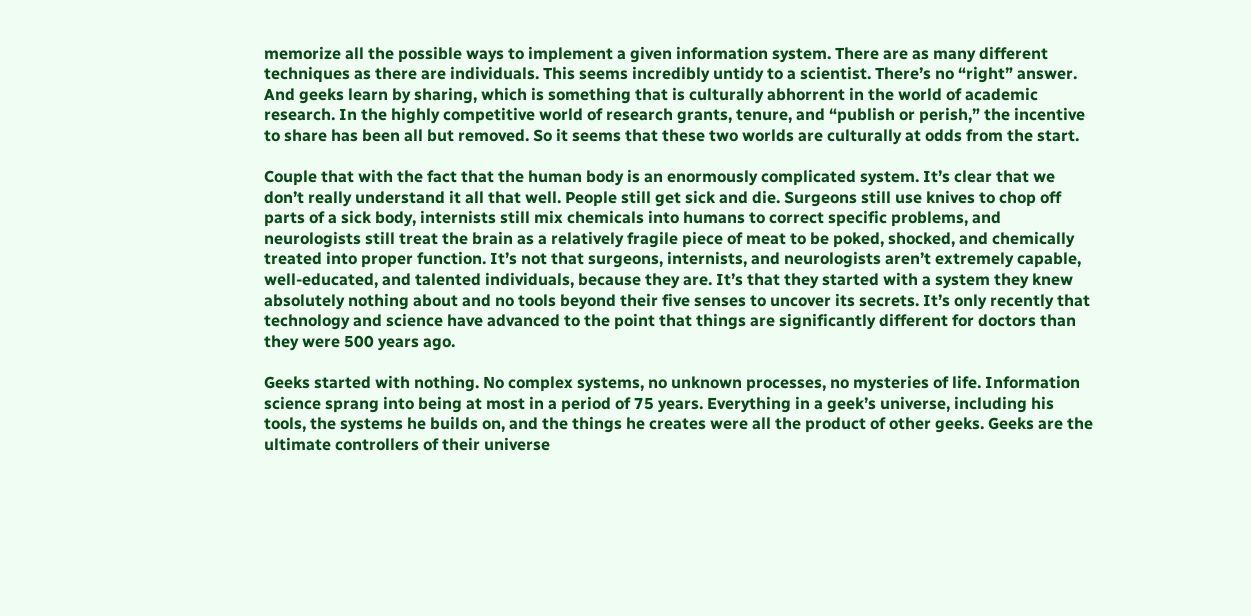memorize all the possible ways to implement a given information system. There are as many different techniques as there are individuals. This seems incredibly untidy to a scientist. There’s no “right” answer. And geeks learn by sharing, which is something that is culturally abhorrent in the world of academic research. In the highly competitive world of research grants, tenure, and “publish or perish,” the incentive to share has been all but removed. So it seems that these two worlds are culturally at odds from the start.

Couple that with the fact that the human body is an enormously complicated system. It’s clear that we don’t really understand it all that well. People still get sick and die. Surgeons still use knives to chop off parts of a sick body, internists still mix chemicals into humans to correct specific problems, and neurologists still treat the brain as a relatively fragile piece of meat to be poked, shocked, and chemically treated into proper function. It’s not that surgeons, internists, and neurologists aren’t extremely capable, well-educated, and talented individuals, because they are. It’s that they started with a system they knew absolutely nothing about and no tools beyond their five senses to uncover its secrets. It’s only recently that technology and science have advanced to the point that things are significantly different for doctors than they were 500 years ago.

Geeks started with nothing. No complex systems, no unknown processes, no mysteries of life. Information science sprang into being at most in a period of 75 years. Everything in a geek’s universe, including his tools, the systems he builds on, and the things he creates were all the product of other geeks. Geeks are the ultimate controllers of their universe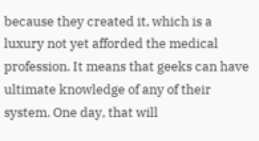because they created it, which is a luxury not yet afforded the medical profession. It means that geeks can have ultimate knowledge of any of their system. One day, that will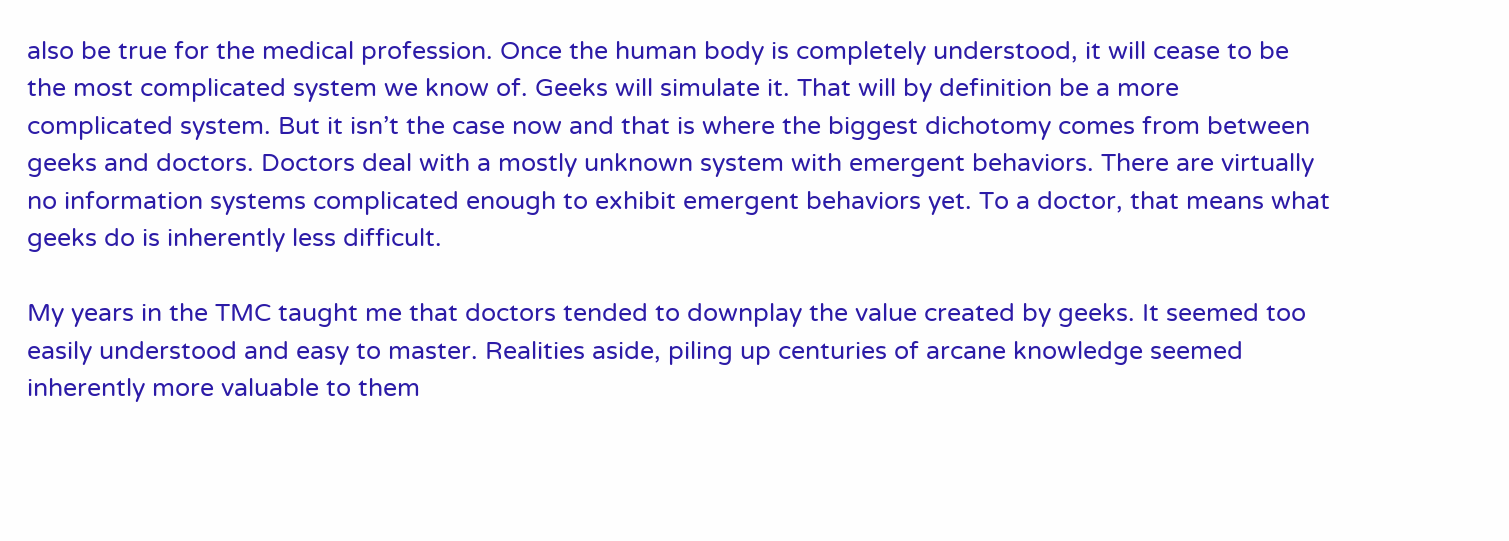also be true for the medical profession. Once the human body is completely understood, it will cease to be the most complicated system we know of. Geeks will simulate it. That will by definition be a more complicated system. But it isn’t the case now and that is where the biggest dichotomy comes from between geeks and doctors. Doctors deal with a mostly unknown system with emergent behaviors. There are virtually no information systems complicated enough to exhibit emergent behaviors yet. To a doctor, that means what geeks do is inherently less difficult.

My years in the TMC taught me that doctors tended to downplay the value created by geeks. It seemed too easily understood and easy to master. Realities aside, piling up centuries of arcane knowledge seemed inherently more valuable to them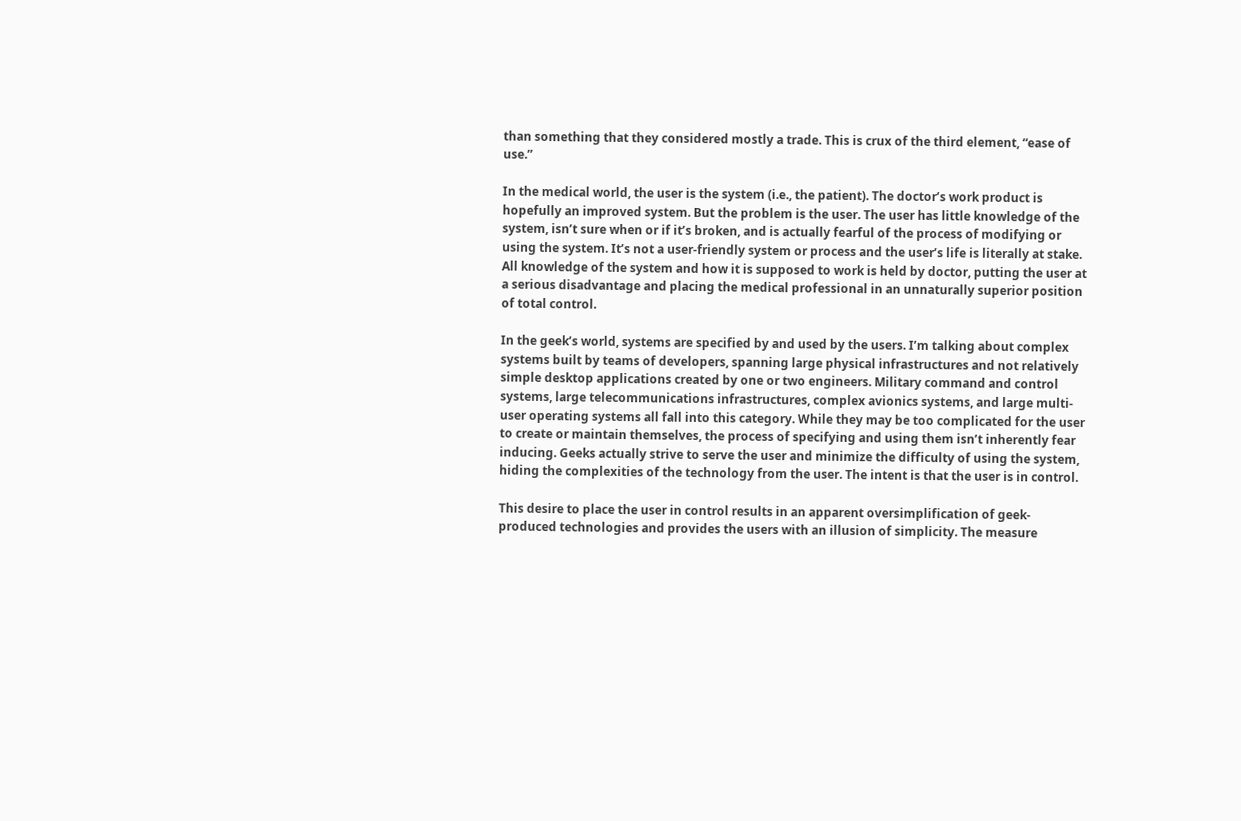than something that they considered mostly a trade. This is crux of the third element, “ease of use.”

In the medical world, the user is the system (i.e., the patient). The doctor’s work product is hopefully an improved system. But the problem is the user. The user has little knowledge of the system, isn’t sure when or if it’s broken, and is actually fearful of the process of modifying or using the system. It’s not a user-friendly system or process and the user’s life is literally at stake. All knowledge of the system and how it is supposed to work is held by doctor, putting the user at a serious disadvantage and placing the medical professional in an unnaturally superior position of total control.

In the geek’s world, systems are specified by and used by the users. I’m talking about complex systems built by teams of developers, spanning large physical infrastructures and not relatively simple desktop applications created by one or two engineers. Military command and control systems, large telecommunications infrastructures, complex avionics systems, and large multi-user operating systems all fall into this category. While they may be too complicated for the user to create or maintain themselves, the process of specifying and using them isn’t inherently fear inducing. Geeks actually strive to serve the user and minimize the difficulty of using the system, hiding the complexities of the technology from the user. The intent is that the user is in control.

This desire to place the user in control results in an apparent oversimplification of geek-produced technologies and provides the users with an illusion of simplicity. The measure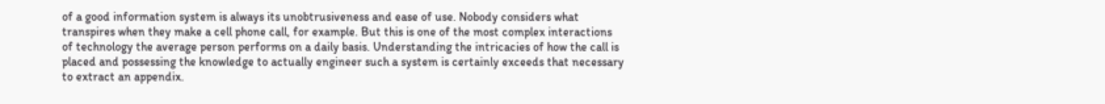of a good information system is always its unobtrusiveness and ease of use. Nobody considers what transpires when they make a cell phone call, for example. But this is one of the most complex interactions of technology the average person performs on a daily basis. Understanding the intricacies of how the call is placed and possessing the knowledge to actually engineer such a system is certainly exceeds that necessary to extract an appendix.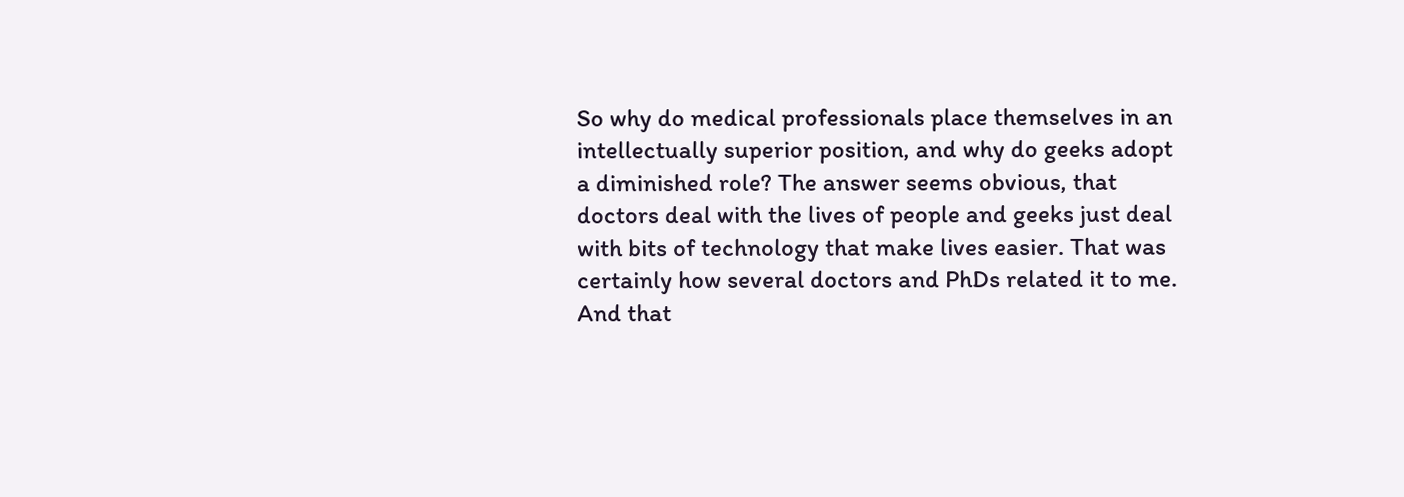So why do medical professionals place themselves in an intellectually superior position, and why do geeks adopt a diminished role? The answer seems obvious, that doctors deal with the lives of people and geeks just deal with bits of technology that make lives easier. That was certainly how several doctors and PhDs related it to me. And that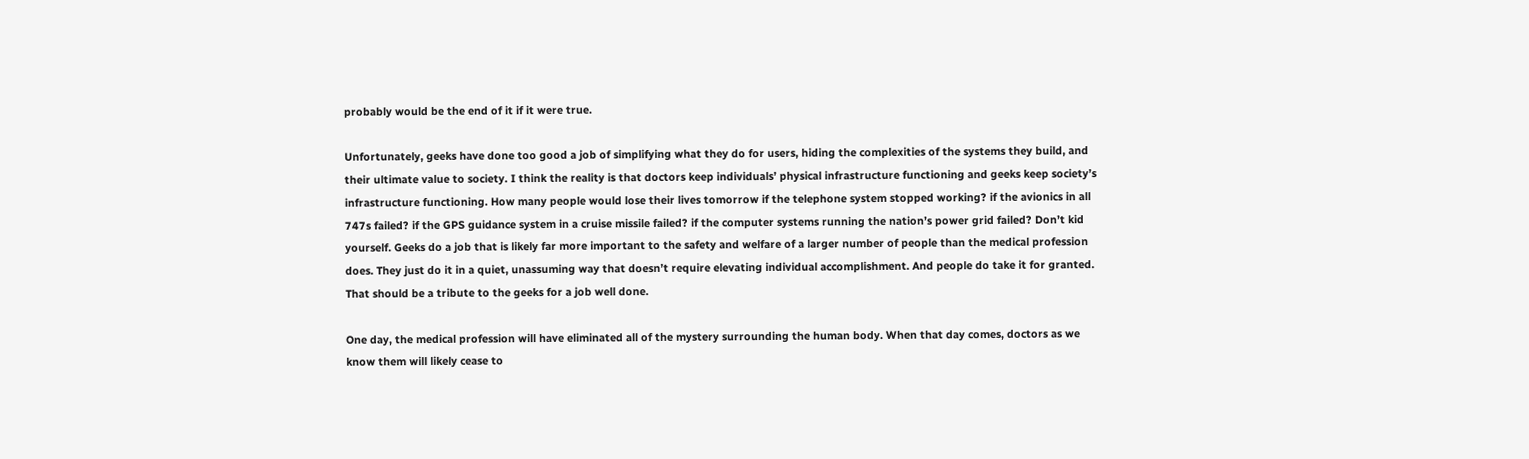probably would be the end of it if it were true.

Unfortunately, geeks have done too good a job of simplifying what they do for users, hiding the complexities of the systems they build, and their ultimate value to society. I think the reality is that doctors keep individuals’ physical infrastructure functioning and geeks keep society’s infrastructure functioning. How many people would lose their lives tomorrow if the telephone system stopped working? if the avionics in all 747s failed? if the GPS guidance system in a cruise missile failed? if the computer systems running the nation’s power grid failed? Don’t kid yourself. Geeks do a job that is likely far more important to the safety and welfare of a larger number of people than the medical profession does. They just do it in a quiet, unassuming way that doesn’t require elevating individual accomplishment. And people do take it for granted. That should be a tribute to the geeks for a job well done.

One day, the medical profession will have eliminated all of the mystery surrounding the human body. When that day comes, doctors as we know them will likely cease to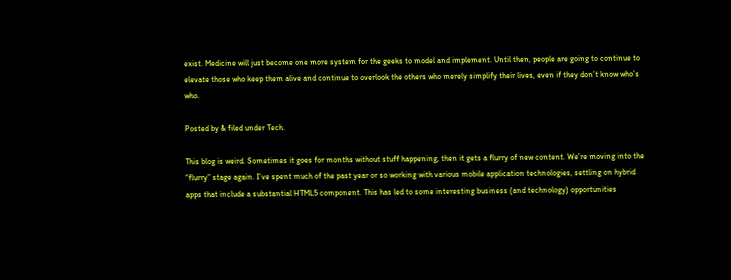exist. Medicine will just become one more system for the geeks to model and implement. Until then, people are going to continue to elevate those who keep them alive and continue to overlook the others who merely simplify their lives, even if they don’t know who’s who.

Posted by & filed under Tech.

This blog is weird. Sometimes it goes for months without stuff happening, then it gets a flurry of new content. We’re moving into the “flurry” stage again. I’ve spent much of the past year or so working with various mobile application technologies, settling on hybrid apps that include a substantial HTML5 component. This has led to some interesting business (and technology) opportunities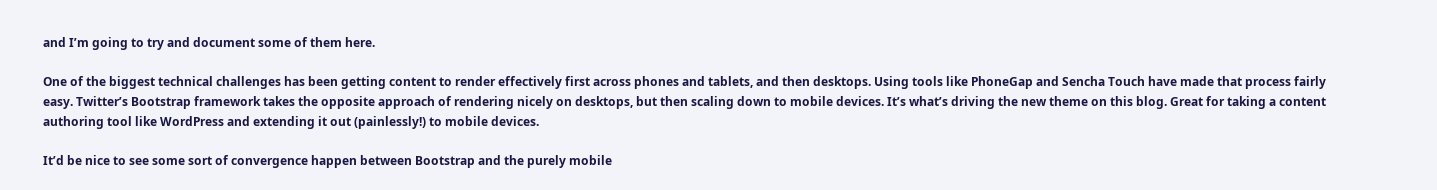and I’m going to try and document some of them here.

One of the biggest technical challenges has been getting content to render effectively first across phones and tablets, and then desktops. Using tools like PhoneGap and Sencha Touch have made that process fairly easy. Twitter’s Bootstrap framework takes the opposite approach of rendering nicely on desktops, but then scaling down to mobile devices. It’s what’s driving the new theme on this blog. Great for taking a content authoring tool like WordPress and extending it out (painlessly!) to mobile devices.

It’d be nice to see some sort of convergence happen between Bootstrap and the purely mobile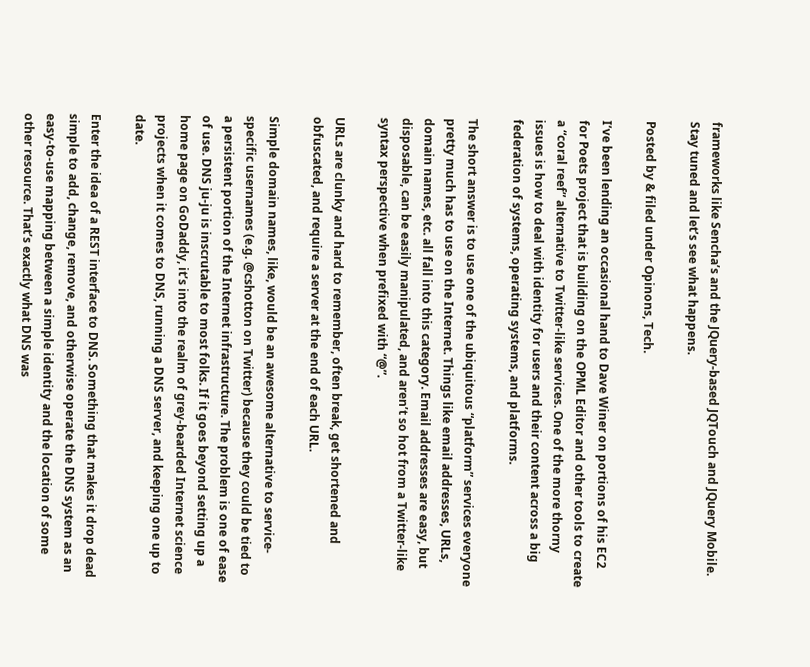frameworks like Sencha’s and the JQuery-based JQTouch and JQuery Mobile. Stay tuned and let’s see what happens.

Posted by & filed under Opinons, Tech.

I’ve been lending an occasional hand to Dave Winer on portions of his EC2 for Poets project that is building on the OPML Editor and other tools to create a “coral reef” alternative to Twitter-like services. One of the more thorny issues is how to deal with identity for users and their content across a big federation of systems, operating systems, and platforms.

The short answer is to use one of the ubiquitous “platform” services everyone pretty much has to use on the Internet. Things like email addresses, URLs, domain names, etc. all fall into this category. Email addresses are easy, but disposable, can be easily manipulated, and aren’t so hot from a Twitter-like syntax perspective when prefixed with “@”.

URLs are clunky and hard to remember, often break, get shortened and obfuscated, and require a server at the end of each URL.

Simple domain names, like, would be an awesome alternative to service-specific usernames (e.g. @cshotton on Twitter) because they could be tied to a persistent portion of the Internet infrastructure. The problem is one of ease of use. DNS ju-ju is inscrutable to most folks. If it goes beyond setting up a home page on GoDaddy, it’s into the realm of grey-bearded Internet science projects when it comes to DNS, running a DNS server, and keeping one up to date.

Enter the idea of a REST interface to DNS. Something that makes it drop dead simple to add, change, remove, and otherwise operate the DNS system as an easy-to-use mapping between a simple identity and the location of some other resource. That’s exactly what DNS was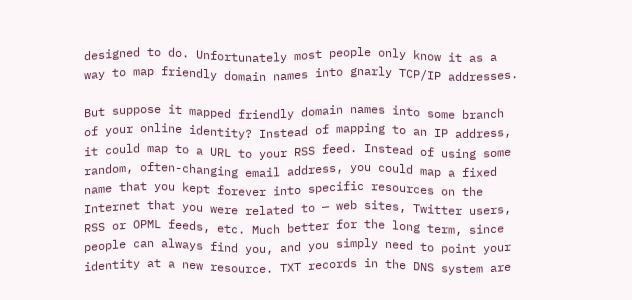designed to do. Unfortunately most people only know it as a way to map friendly domain names into gnarly TCP/IP addresses.

But suppose it mapped friendly domain names into some branch of your online identity? Instead of mapping to an IP address, it could map to a URL to your RSS feed. Instead of using some random, often-changing email address, you could map a fixed name that you kept forever into specific resources on the Internet that you were related to — web sites, Twitter users, RSS or OPML feeds, etc. Much better for the long term, since people can always find you, and you simply need to point your identity at a new resource. TXT records in the DNS system are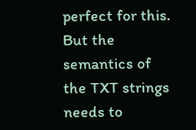perfect for this. But the semantics of the TXT strings needs to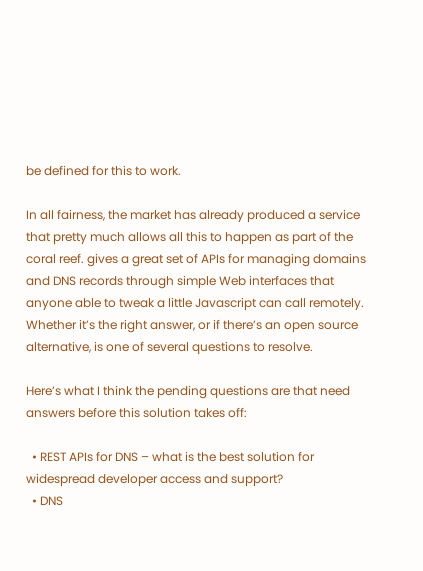be defined for this to work.

In all fairness, the market has already produced a service that pretty much allows all this to happen as part of the coral reef. gives a great set of APIs for managing domains and DNS records through simple Web interfaces that anyone able to tweak a little Javascript can call remotely. Whether it’s the right answer, or if there’s an open source alternative, is one of several questions to resolve.

Here’s what I think the pending questions are that need answers before this solution takes off:

  • REST APIs for DNS – what is the best solution for widespread developer access and support?
  • DNS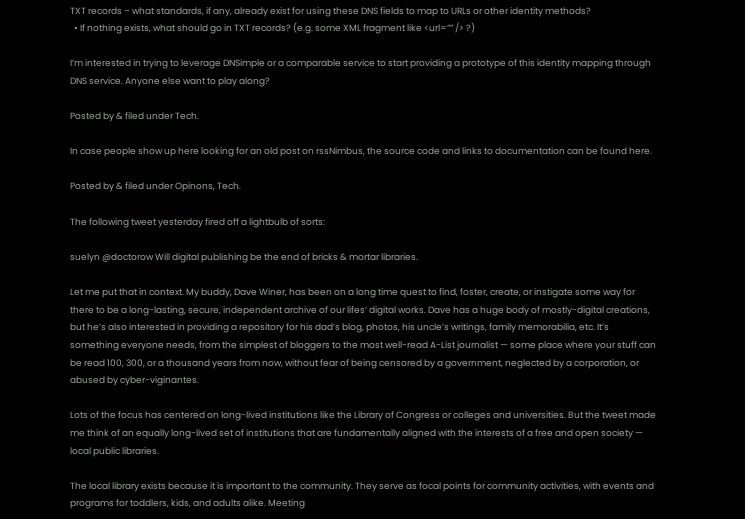TXT records – what standards, if any, already exist for using these DNS fields to map to URLs or other identity methods?
  • If nothing exists, what should go in TXT records? (e.g. some XML fragment like <url=”” /> ?)

I’m interested in trying to leverage DNSimple or a comparable service to start providing a prototype of this identity mapping through DNS service. Anyone else want to play along?

Posted by & filed under Tech.

In case people show up here looking for an old post on rssNimbus, the source code and links to documentation can be found here.

Posted by & filed under Opinons, Tech.

The following tweet yesterday fired off a lightbulb of sorts:

suelyn @doctorow Will digital publishing be the end of bricks & mortar libraries.

Let me put that in context. My buddy, Dave Winer, has been on a long time quest to find, foster, create, or instigate some way for there to be a long-lasting, secure, independent archive of our lifes’ digital works. Dave has a huge body of mostly-digital creations, but he’s also interested in providing a repository for his dad’s blog, photos, his uncle’s writings, family memorabilia, etc. It’s something everyone needs, from the simplest of bloggers to the most well-read A-List journalist — some place where your stuff can be read 100, 300, or a thousand years from now, without fear of being censored by a government, neglected by a corporation, or abused by cyber-viginantes.

Lots of the focus has centered on long-lived institutions like the Library of Congress or colleges and universities. But the tweet made me think of an equally long-lived set of institutions that are fundamentally aligned with the interests of a free and open society — local public libraries.

The local library exists because it is important to the community. They serve as focal points for community activities, with events and programs for toddlers, kids, and adults alike. Meeting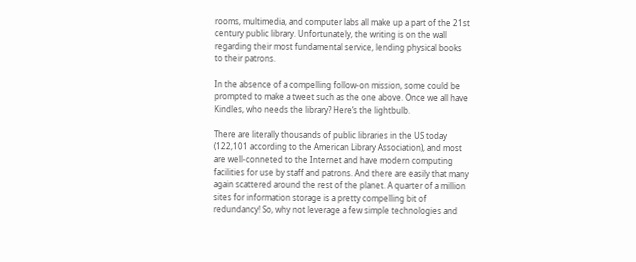rooms, multimedia, and computer labs all make up a part of the 21st century public library. Unfortunately, the writing is on the wall regarding their most fundamental service, lending physical books to their patrons.

In the absence of a compelling follow-on mission, some could be prompted to make a tweet such as the one above. Once we all have Kindles, who needs the library? Here’s the lightbulb.

There are literally thousands of public libraries in the US today (122,101 according to the American Library Association), and most are well-conneted to the Internet and have modern computing facilities for use by staff and patrons. And there are easily that many again scattered around the rest of the planet. A quarter of a million sites for information storage is a pretty compelling bit of redundancy! So, why not leverage a few simple technologies and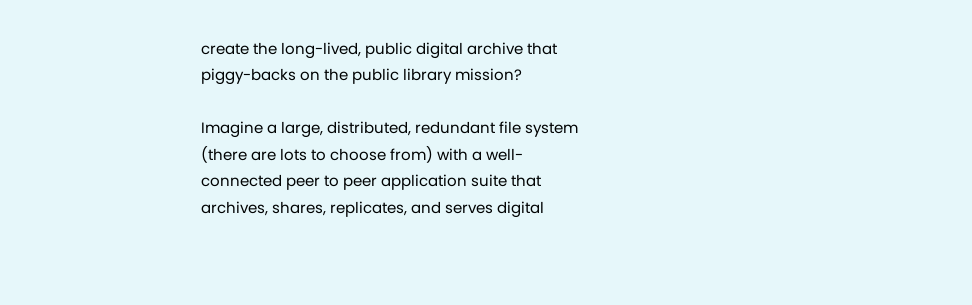create the long-lived, public digital archive that piggy-backs on the public library mission?

Imagine a large, distributed, redundant file system (there are lots to choose from) with a well-connected peer to peer application suite that archives, shares, replicates, and serves digital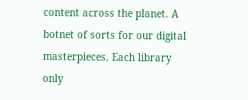content across the planet. A botnet of sorts for our digital masterpieces. Each library only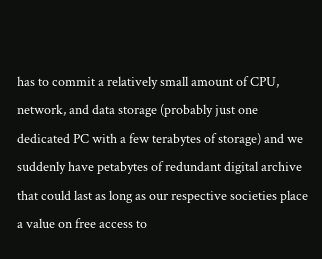has to commit a relatively small amount of CPU, network, and data storage (probably just one dedicated PC with a few terabytes of storage) and we suddenly have petabytes of redundant digital archive that could last as long as our respective societies place a value on free access to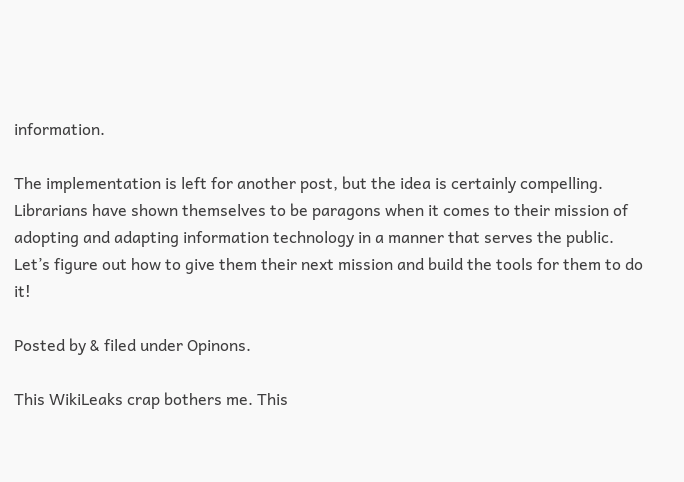information.

The implementation is left for another post, but the idea is certainly compelling. Librarians have shown themselves to be paragons when it comes to their mission of adopting and adapting information technology in a manner that serves the public. Let’s figure out how to give them their next mission and build the tools for them to do it!

Posted by & filed under Opinons.

This WikiLeaks crap bothers me. This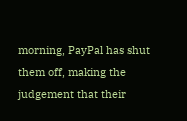morning, PayPal has shut them off, making the judgement that their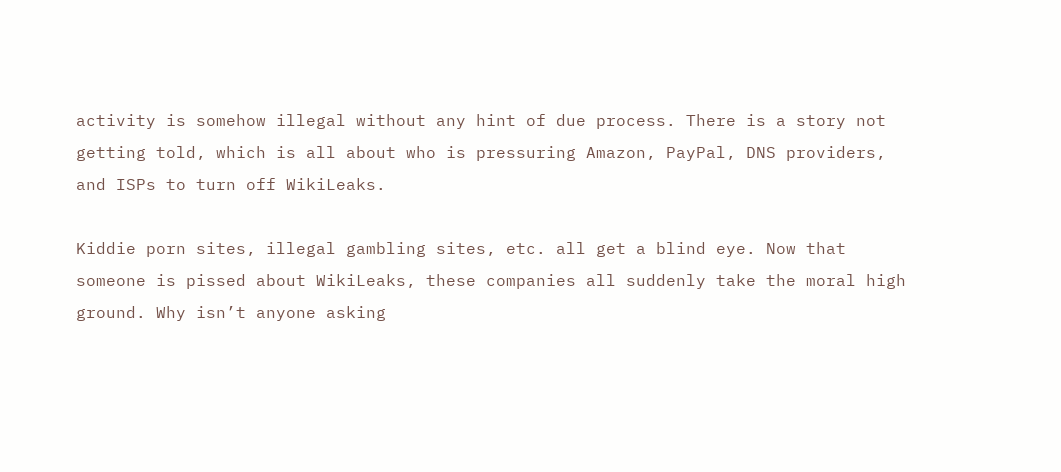activity is somehow illegal without any hint of due process. There is a story not getting told, which is all about who is pressuring Amazon, PayPal, DNS providers, and ISPs to turn off WikiLeaks.

Kiddie porn sites, illegal gambling sites, etc. all get a blind eye. Now that someone is pissed about WikiLeaks, these companies all suddenly take the moral high ground. Why isn’t anyone asking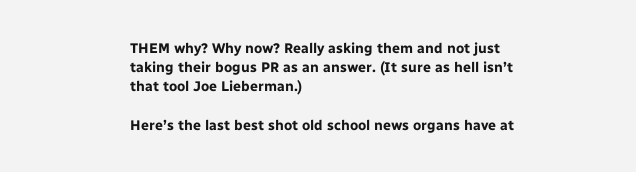THEM why? Why now? Really asking them and not just taking their bogus PR as an answer. (It sure as hell isn’t that tool Joe Lieberman.)

Here’s the last best shot old school news organs have at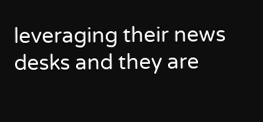leveraging their news desks and they are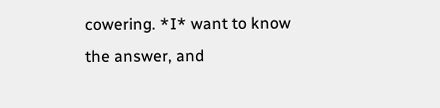cowering. *I* want to know the answer, and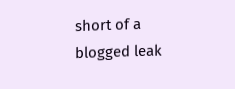short of a blogged leak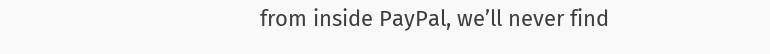from inside PayPal, we’ll never find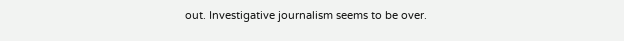out. Investigative journalism seems to be over.